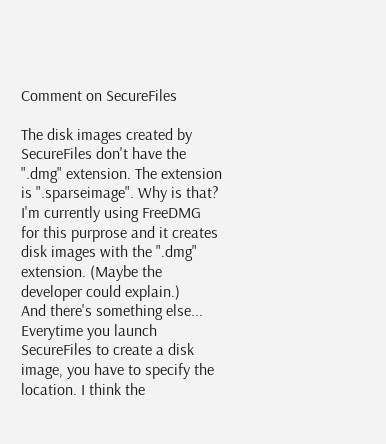Comment on SecureFiles

The disk images created by SecureFiles don't have the ".dmg" extension. The extension is ".sparseimage". Why is that? I'm currently using FreeDMG for this purprose and it creates disk images with the ".dmg" extension. (Maybe the developer could explain.)
And there's something else... Everytime you launch SecureFiles to create a disk image, you have to specify the location. I think the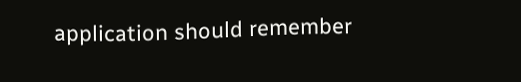application should remember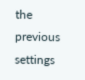the previous settings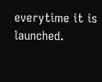everytime it is launched.